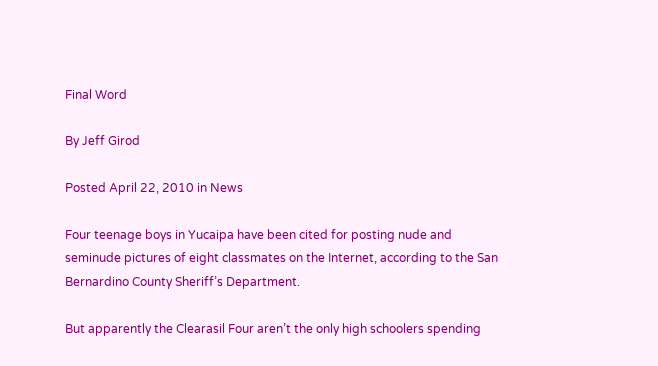Final Word

By Jeff Girod

Posted April 22, 2010 in News

Four teenage boys in Yucaipa have been cited for posting nude and seminude pictures of eight classmates on the Internet, according to the San Bernardino County Sheriff’s Department.

But apparently the Clearasil Four aren’t the only high schoolers spending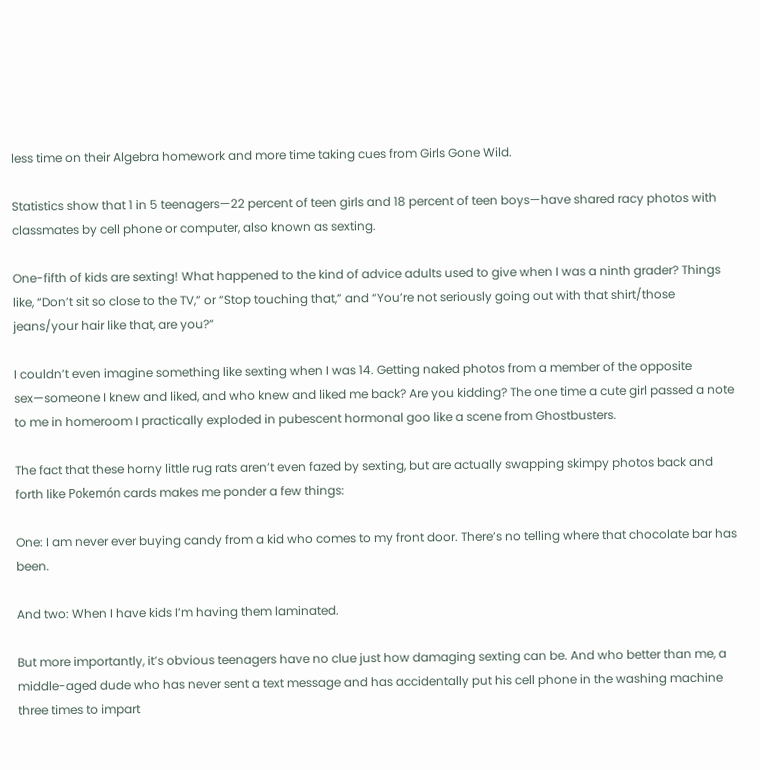less time on their Algebra homework and more time taking cues from Girls Gone Wild.

Statistics show that 1 in 5 teenagers—22 percent of teen girls and 18 percent of teen boys—have shared racy photos with classmates by cell phone or computer, also known as sexting.

One-fifth of kids are sexting! What happened to the kind of advice adults used to give when I was a ninth grader? Things like, “Don’t sit so close to the TV,” or “Stop touching that,” and “You’re not seriously going out with that shirt/those jeans/your hair like that, are you?”

I couldn’t even imagine something like sexting when I was 14. Getting naked photos from a member of the opposite sex—someone I knew and liked, and who knew and liked me back? Are you kidding? The one time a cute girl passed a note to me in homeroom I practically exploded in pubescent hormonal goo like a scene from Ghostbusters.

The fact that these horny little rug rats aren’t even fazed by sexting, but are actually swapping skimpy photos back and forth like Pokemón cards makes me ponder a few things:

One: I am never ever buying candy from a kid who comes to my front door. There’s no telling where that chocolate bar has been.

And two: When I have kids I’m having them laminated.

But more importantly, it’s obvious teenagers have no clue just how damaging sexting can be. And who better than me, a middle-aged dude who has never sent a text message and has accidentally put his cell phone in the washing machine three times to impart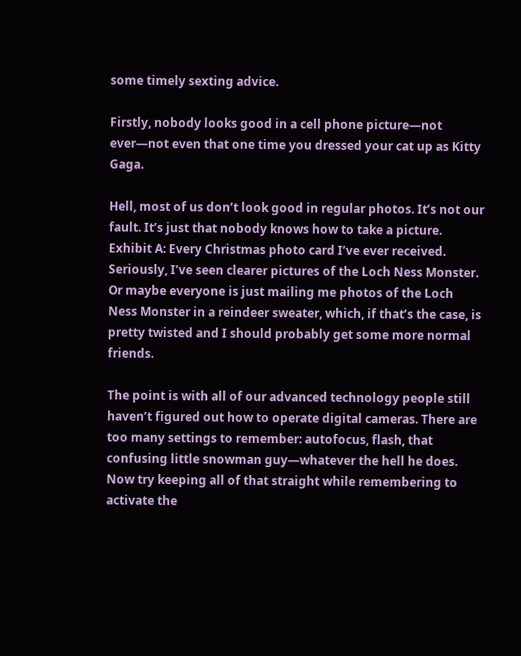some timely sexting advice.

Firstly, nobody looks good in a cell phone picture—not ever—not even that one time you dressed your cat up as Kitty Gaga.

Hell, most of us don’t look good in regular photos. It’s not our fault. It’s just that nobody knows how to take a picture. Exhibit A: Every Christmas photo card I’ve ever received. Seriously, I’ve seen clearer pictures of the Loch Ness Monster. Or maybe everyone is just mailing me photos of the Loch Ness Monster in a reindeer sweater, which, if that’s the case, is pretty twisted and I should probably get some more normal friends.

The point is with all of our advanced technology people still haven’t figured out how to operate digital cameras. There are too many settings to remember: autofocus, flash, that confusing little snowman guy—whatever the hell he does. Now try keeping all of that straight while remembering to activate the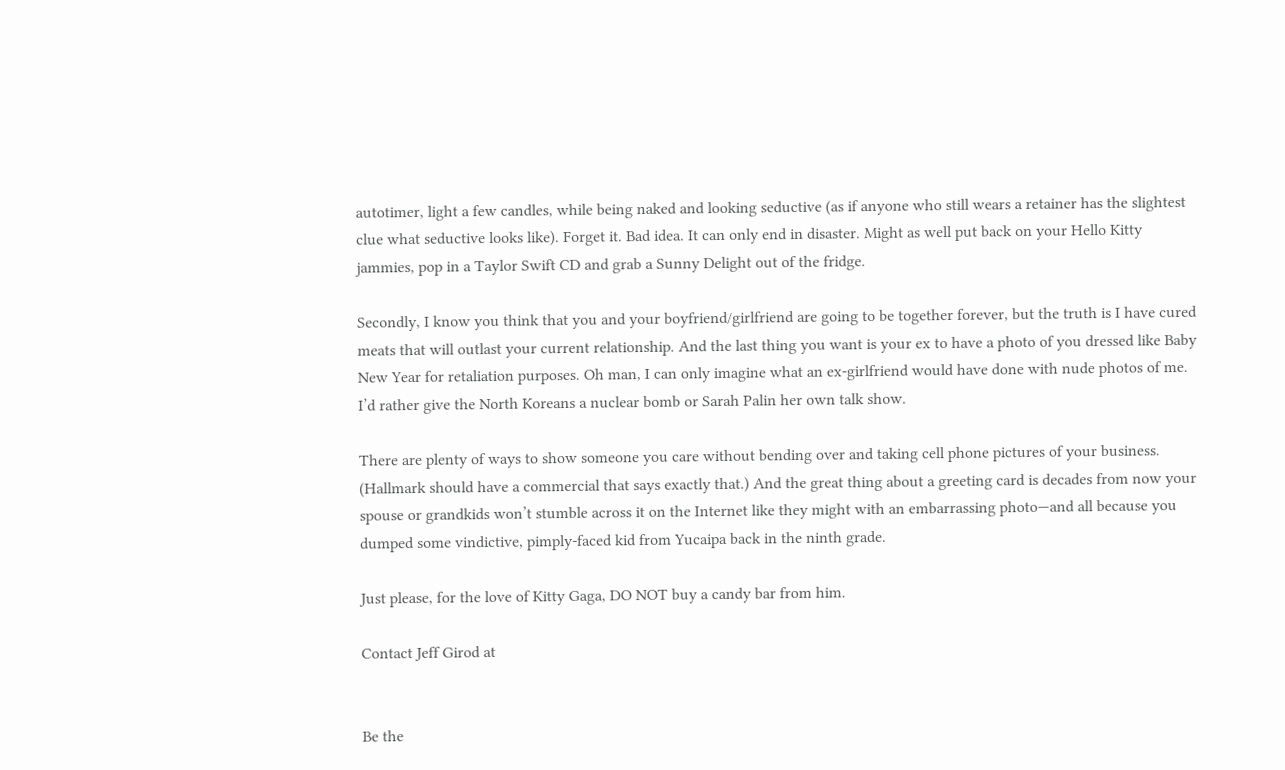autotimer, light a few candles, while being naked and looking seductive (as if anyone who still wears a retainer has the slightest clue what seductive looks like). Forget it. Bad idea. It can only end in disaster. Might as well put back on your Hello Kitty jammies, pop in a Taylor Swift CD and grab a Sunny Delight out of the fridge.

Secondly, I know you think that you and your boyfriend/girlfriend are going to be together forever, but the truth is I have cured meats that will outlast your current relationship. And the last thing you want is your ex to have a photo of you dressed like Baby New Year for retaliation purposes. Oh man, I can only imagine what an ex-girlfriend would have done with nude photos of me. I’d rather give the North Koreans a nuclear bomb or Sarah Palin her own talk show.

There are plenty of ways to show someone you care without bending over and taking cell phone pictures of your business. (Hallmark should have a commercial that says exactly that.) And the great thing about a greeting card is decades from now your spouse or grandkids won’t stumble across it on the Internet like they might with an embarrassing photo—and all because you dumped some vindictive, pimply-faced kid from Yucaipa back in the ninth grade.

Just please, for the love of Kitty Gaga, DO NOT buy a candy bar from him.

Contact Jeff Girod at


Be the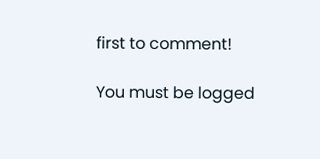first to comment!

You must be logged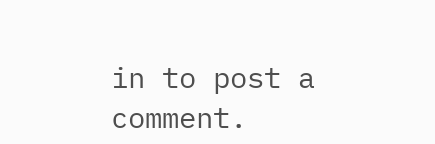in to post a comment.